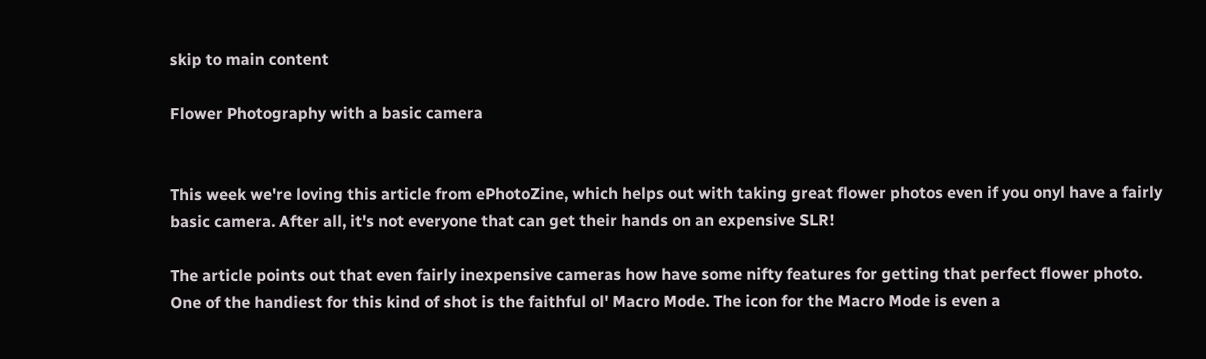skip to main content

Flower Photography with a basic camera


This week we're loving this article from ePhotoZine, which helps out with taking great flower photos even if you onyl have a fairly basic camera. After all, it's not everyone that can get their hands on an expensive SLR!

The article points out that even fairly inexpensive cameras how have some nifty features for getting that perfect flower photo. One of the handiest for this kind of shot is the faithful ol' Macro Mode. The icon for the Macro Mode is even a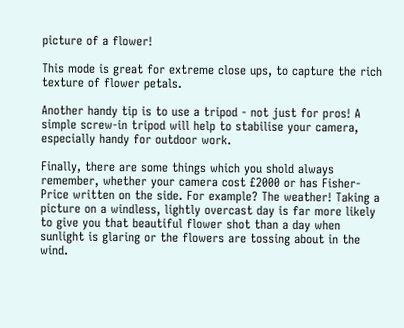picture of a flower!

This mode is great for extreme close ups, to capture the rich texture of flower petals.

Another handy tip is to use a tripod - not just for pros! A simple screw-in tripod will help to stabilise your camera, especially handy for outdoor work.

Finally, there are some things which you shold always remember, whether your camera cost £2000 or has Fisher-Price written on the side. For example? The weather! Taking a picture on a windless, lightly overcast day is far more likely to give you that beautiful flower shot than a day when sunlight is glaring or the flowers are tossing about in the wind.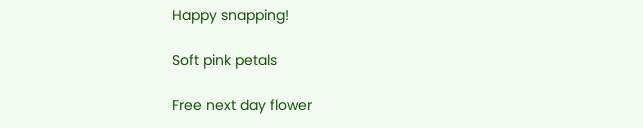Happy snapping!

Soft pink petals

Free next day flower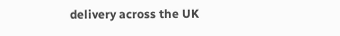delivery across the UK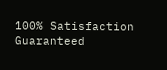100% Satisfaction Guaranteed